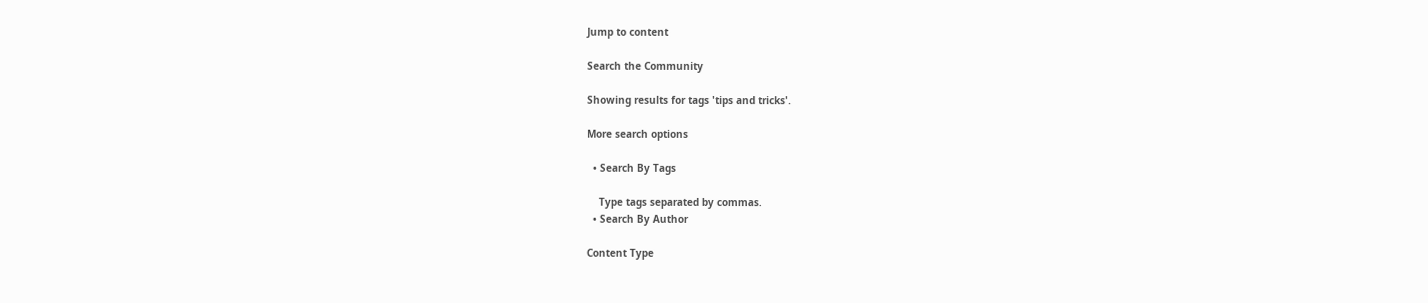Jump to content

Search the Community

Showing results for tags 'tips and tricks'.

More search options

  • Search By Tags

    Type tags separated by commas.
  • Search By Author

Content Type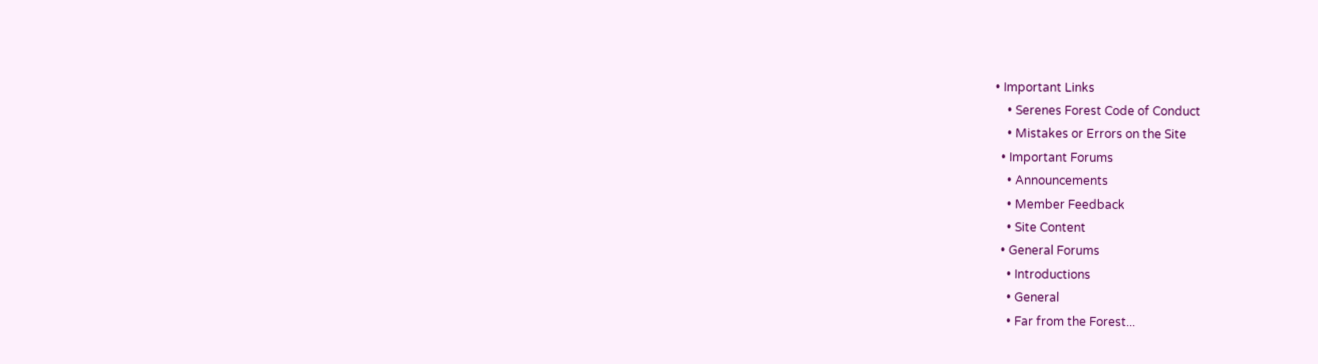• Important Links
    • Serenes Forest Code of Conduct
    • Mistakes or Errors on the Site
  • Important Forums
    • Announcements
    • Member Feedback
    • Site Content
  • General Forums
    • Introductions
    • General
    • Far from the Forest...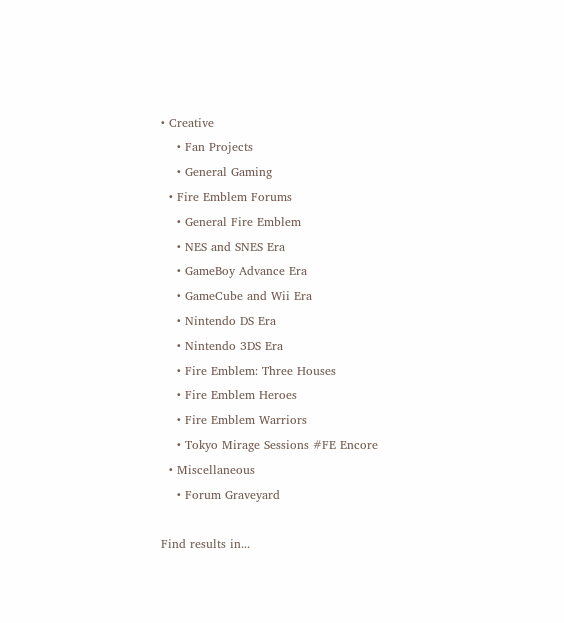• Creative
    • Fan Projects
    • General Gaming
  • Fire Emblem Forums
    • General Fire Emblem
    • NES and SNES Era
    • GameBoy Advance Era
    • GameCube and Wii Era
    • Nintendo DS Era
    • Nintendo 3DS Era
    • Fire Emblem: Three Houses
    • Fire Emblem Heroes
    • Fire Emblem Warriors
    • Tokyo Mirage Sessions #FE Encore
  • Miscellaneous
    • Forum Graveyard

Find results in...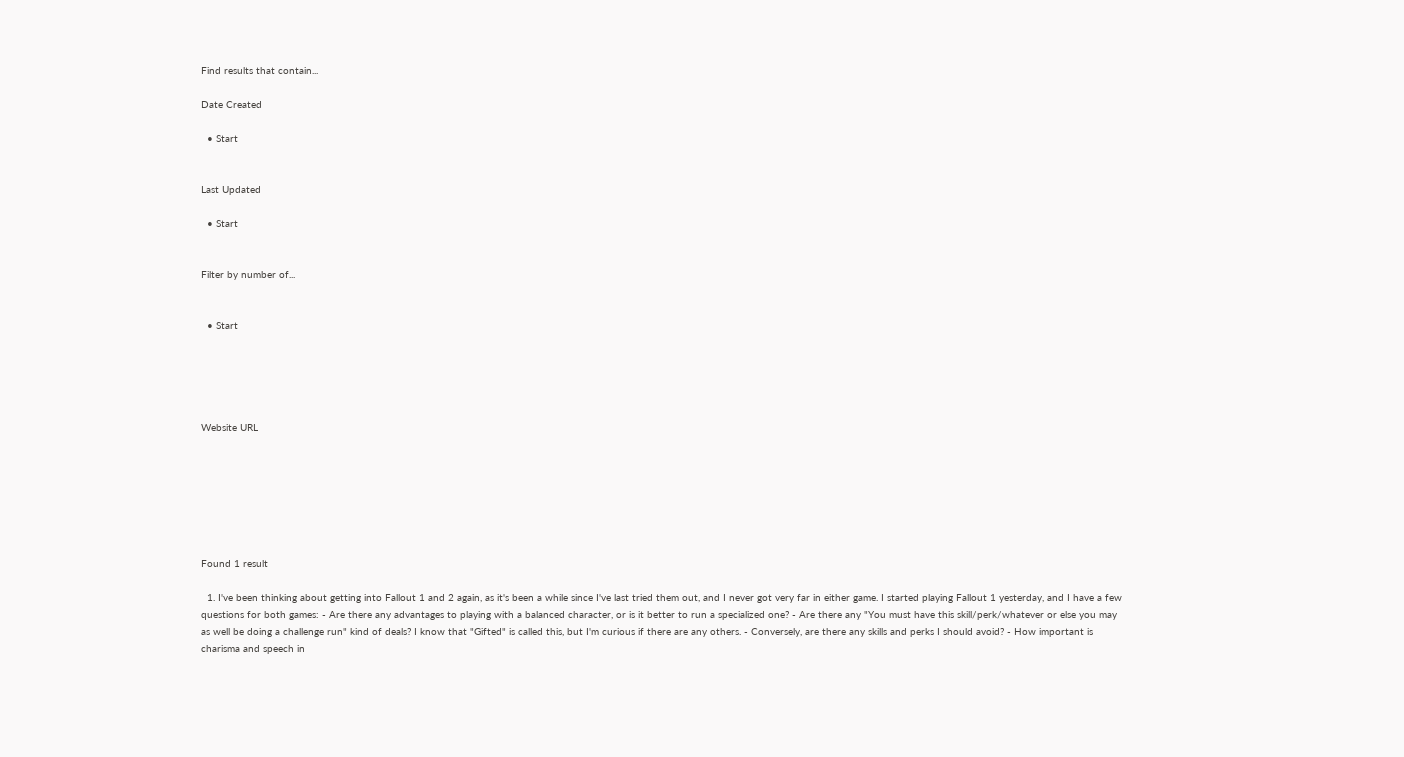Find results that contain...

Date Created

  • Start


Last Updated

  • Start


Filter by number of...


  • Start





Website URL







Found 1 result

  1. I've been thinking about getting into Fallout 1 and 2 again, as it's been a while since I've last tried them out, and I never got very far in either game. I started playing Fallout 1 yesterday, and I have a few questions for both games: - Are there any advantages to playing with a balanced character, or is it better to run a specialized one? - Are there any "You must have this skill/perk/whatever or else you may as well be doing a challenge run" kind of deals? I know that "Gifted" is called this, but I'm curious if there are any others. - Conversely, are there any skills and perks I should avoid? - How important is charisma and speech in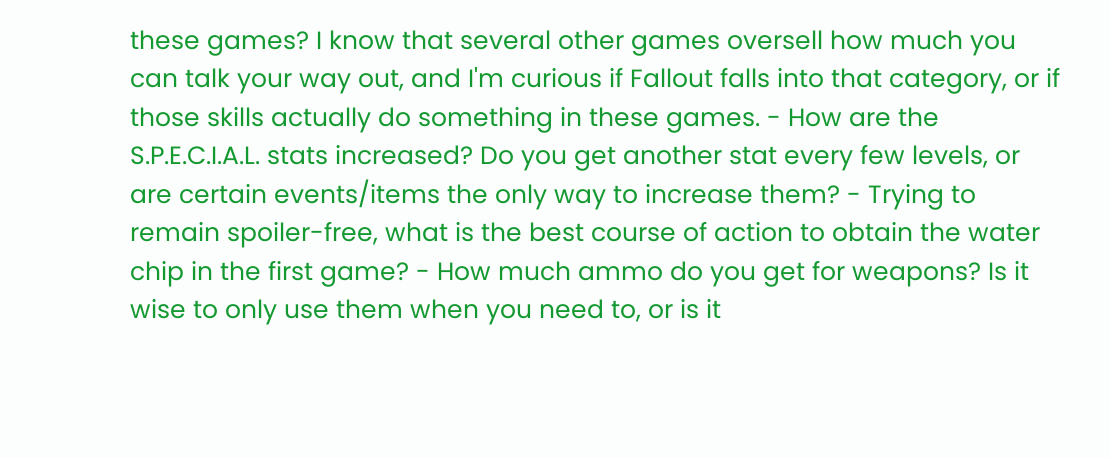these games? I know that several other games oversell how much you can talk your way out, and I'm curious if Fallout falls into that category, or if those skills actually do something in these games. - How are the S.P.E.C.I.A.L. stats increased? Do you get another stat every few levels, or are certain events/items the only way to increase them? - Trying to remain spoiler-free, what is the best course of action to obtain the water chip in the first game? - How much ammo do you get for weapons? Is it wise to only use them when you need to, or is it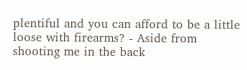plentiful and you can afford to be a little loose with firearms? - Aside from shooting me in the back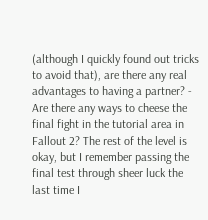(although I quickly found out tricks to avoid that), are there any real advantages to having a partner? - Are there any ways to cheese the final fight in the tutorial area in Fallout 2? The rest of the level is okay, but I remember passing the final test through sheer luck the last time I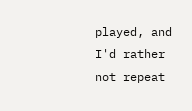played, and I'd rather not repeat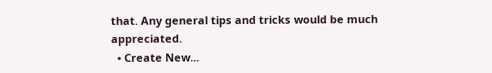that. Any general tips and tricks would be much appreciated.
  • Create New...